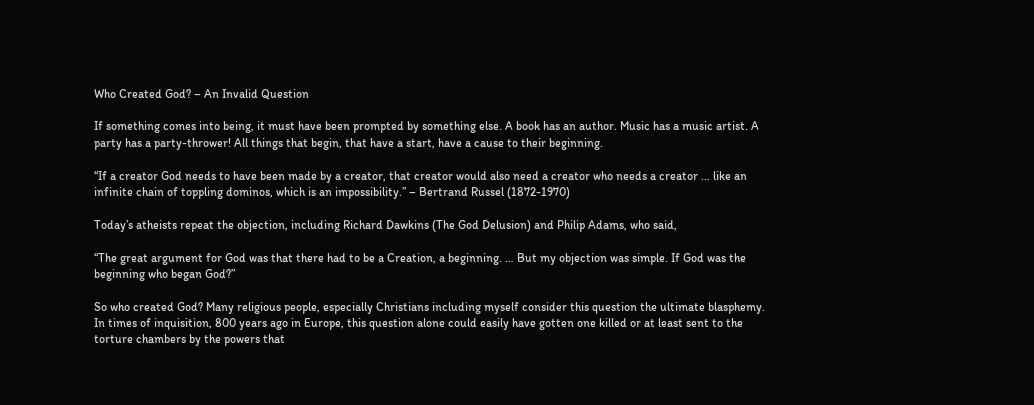Who Created God? – An Invalid Question

If something comes into being, it must have been prompted by something else. A book has an author. Music has a music artist. A party has a party-thrower! All things that begin, that have a start, have a cause to their beginning.

“If a creator God needs to have been made by a creator, that creator would also need a creator who needs a creator … like an infinite chain of toppling dominos, which is an impossibility.” – Bertrand Russel (1872-1970)

Today’s atheists repeat the objection, including Richard Dawkins (The God Delusion) and Philip Adams, who said,

“The great argument for God was that there had to be a Creation, a beginning. … But my objection was simple. If God was the beginning who began God?”

So who created God? Many religious people, especially Christians including myself consider this question the ultimate blasphemy. In times of inquisition, 800 years ago in Europe, this question alone could easily have gotten one killed or at least sent to the torture chambers by the powers that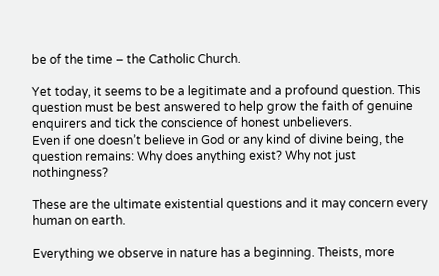be of the time – the Catholic Church.

Yet today, it seems to be a legitimate and a profound question. This question must be best answered to help grow the faith of genuine enquirers and tick the conscience of honest unbelievers.
Even if one doesn’t believe in God or any kind of divine being, the question remains: Why does anything exist? Why not just nothingness?

These are the ultimate existential questions and it may concern every human on earth.

Everything we observe in nature has a beginning. Theists, more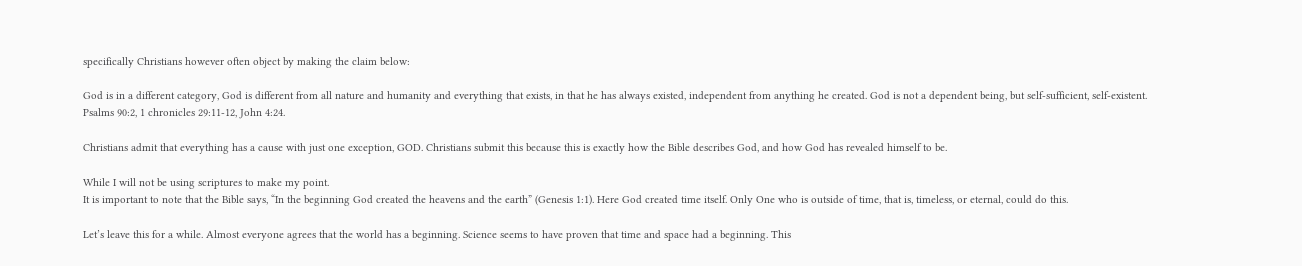specifically Christians however often object by making the claim below:

God is in a different category, God is different from all nature and humanity and everything that exists, in that he has always existed, independent from anything he created. God is not a dependent being, but self-sufficient, self-existent.
Psalms 90:2, 1 chronicles 29:11-12, John 4:24.

Christians admit that everything has a cause with just one exception, GOD. Christians submit this because this is exactly how the Bible describes God, and how God has revealed himself to be.

While I will not be using scriptures to make my point.
It is important to note that the Bible says, “In the beginning God created the heavens and the earth” (Genesis 1:1). Here God created time itself. Only One who is outside of time, that is, timeless, or eternal, could do this.

Let’s leave this for a while. Almost everyone agrees that the world has a beginning. Science seems to have proven that time and space had a beginning. This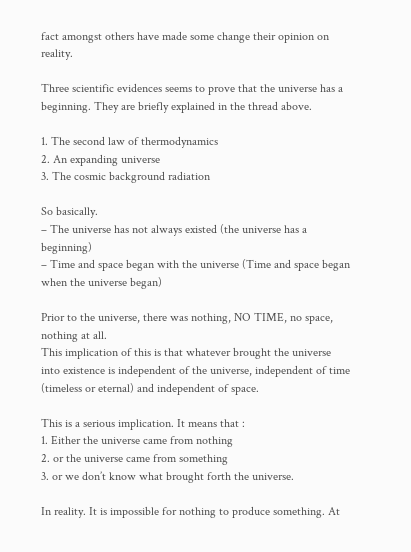fact amongst others have made some change their opinion on reality.

Three scientific evidences seems to prove that the universe has a beginning. They are briefly explained in the thread above.

1. The second law of thermodynamics
2. An expanding universe
3. The cosmic background radiation

So basically.
– The universe has not always existed (the universe has a beginning)
– Time and space began with the universe (Time and space began when the universe began)

Prior to the universe, there was nothing, NO TIME, no space, nothing at all.
This implication of this is that whatever brought the universe into existence is independent of the universe, independent of time (timeless or eternal) and independent of space.

This is a serious implication. It means that :
1. Either the universe came from nothing
2. or the universe came from something
3. or we don’t know what brought forth the universe.

In reality. It is impossible for nothing to produce something. At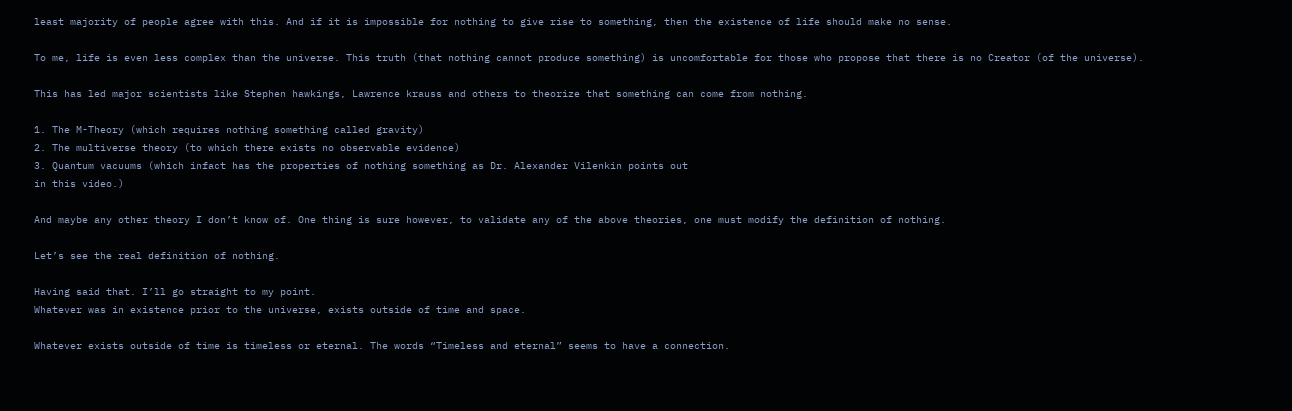least majority of people agree with this. And if it is impossible for nothing to give rise to something, then the existence of life should make no sense.

To me, life is even less complex than the universe. This truth (that nothing cannot produce something) is uncomfortable for those who propose that there is no Creator (of the universe).

This has led major scientists like Stephen hawkings, Lawrence krauss and others to theorize that something can come from nothing.

1. The M-Theory (which requires nothing something called gravity)
2. The multiverse theory (to which there exists no observable evidence)
3. Quantum vacuums (which infact has the properties of nothing something as Dr. Alexander Vilenkin points out
in this video.)

And maybe any other theory I don’t know of. One thing is sure however, to validate any of the above theories, one must modify the definition of nothing.

Let’s see the real definition of nothing.

Having said that. I’ll go straight to my point.
Whatever was in existence prior to the universe, exists outside of time and space.

Whatever exists outside of time is timeless or eternal. The words “Timeless and eternal” seems to have a connection.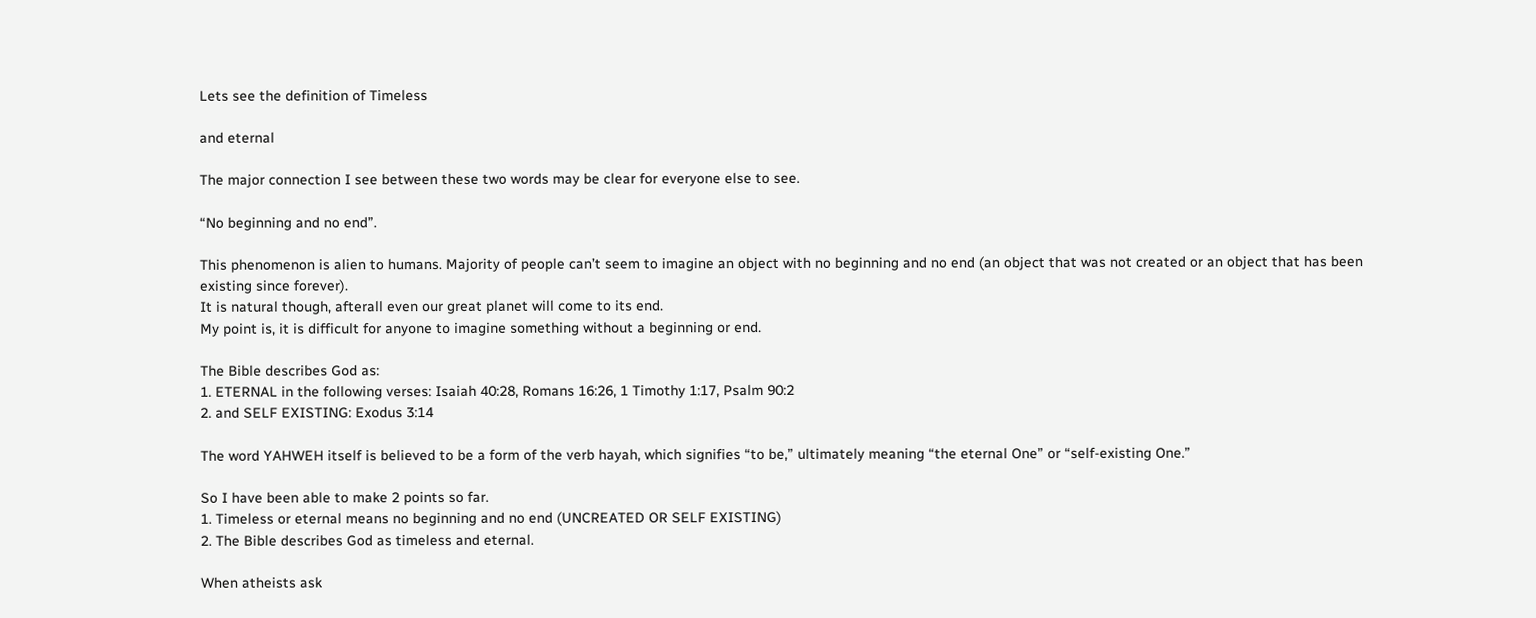Lets see the definition of Timeless

and eternal

The major connection I see between these two words may be clear for everyone else to see.

“No beginning and no end”.

This phenomenon is alien to humans. Majority of people can’t seem to imagine an object with no beginning and no end (an object that was not created or an object that has been existing since forever).
It is natural though, afterall even our great planet will come to its end.
My point is, it is difficult for anyone to imagine something without a beginning or end.

The Bible describes God as:
1. ETERNAL in the following verses: Isaiah 40:28, Romans 16:26, 1 Timothy 1:17, Psalm 90:2
2. and SELF EXISTING: Exodus 3:14

The word YAHWEH itself is believed to be a form of the verb hayah, which signifies “to be,” ultimately meaning “the eternal One” or “self-existing One.”

So I have been able to make 2 points so far.
1. Timeless or eternal means no beginning and no end (UNCREATED OR SELF EXISTING)
2. The Bible describes God as timeless and eternal.

When atheists ask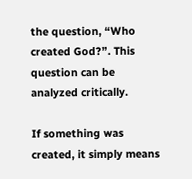the question, “Who created God?”. This question can be analyzed critically.

If something was created, it simply means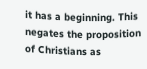it has a beginning. This negates the proposition of Christians as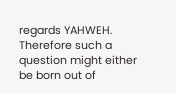regards YAHWEH. Therefore such a question might either be born out of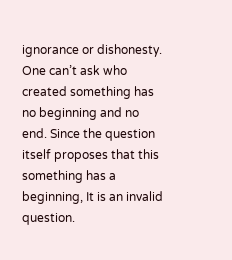ignorance or dishonesty.
One can’t ask who created something has no beginning and no end. Since the question itself proposes that this something has a beginning, It is an invalid question.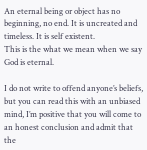An eternal being or object has no beginning, no end. It is uncreated and timeless. It is self existent.
This is the what we mean when we say God is eternal.

I do not write to offend anyone’s beliefs, but you can read this with an unbiased mind, I’m positive that you will come to an honest conclusion and admit that the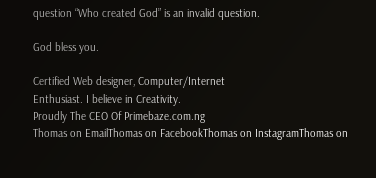question “Who created God” is an invalid question.

God bless you.

Certified Web designer, Computer/Internet
Enthusiast. I believe in Creativity.
Proudly The CEO Of Primebaze.com.ng
Thomas on EmailThomas on FacebookThomas on InstagramThomas on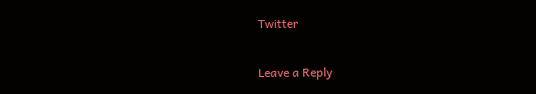Twitter

Leave a Reply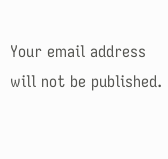Your email address will not be published.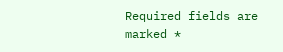Required fields are marked *